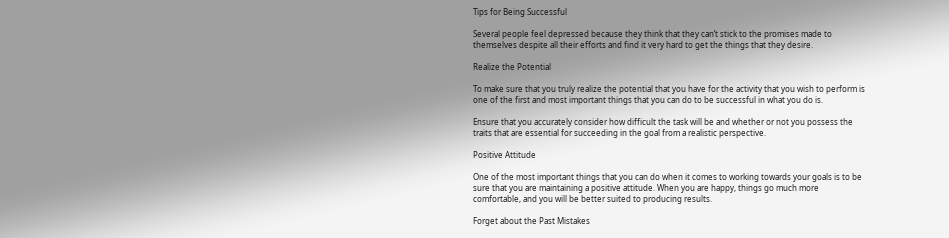Tips for Being Successful

Several people feel depressed because they think that they can’t stick to the promises made to themselves despite all their efforts and find it very hard to get the things that they desire.

Realize the Potential

To make sure that you truly realize the potential that you have for the activity that you wish to perform is one of the first and most important things that you can do to be successful in what you do is.

Ensure that you accurately consider how difficult the task will be and whether or not you possess the traits that are essential for succeeding in the goal from a realistic perspective.

Positive Attitude

One of the most important things that you can do when it comes to working towards your goals is to be sure that you are maintaining a positive attitude. When you are happy, things go much more comfortable, and you will be better suited to producing results.

Forget about the Past Mistakes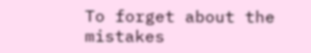To forget about the mistakes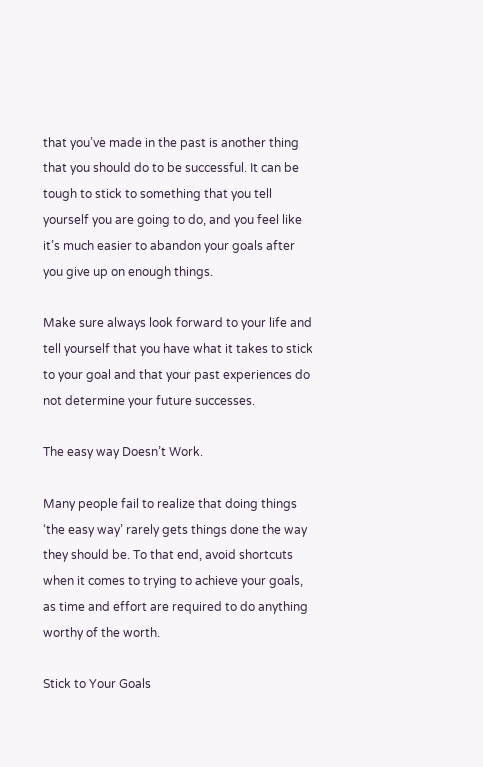that you’ve made in the past is another thing that you should do to be successful. It can be tough to stick to something that you tell yourself you are going to do, and you feel like it’s much easier to abandon your goals after you give up on enough things.

Make sure always look forward to your life and tell yourself that you have what it takes to stick to your goal and that your past experiences do not determine your future successes.

The easy way Doesn’t Work.

Many people fail to realize that doing things ‘the easy way’ rarely gets things done the way they should be. To that end, avoid shortcuts when it comes to trying to achieve your goals, as time and effort are required to do anything worthy of the worth.

Stick to Your Goals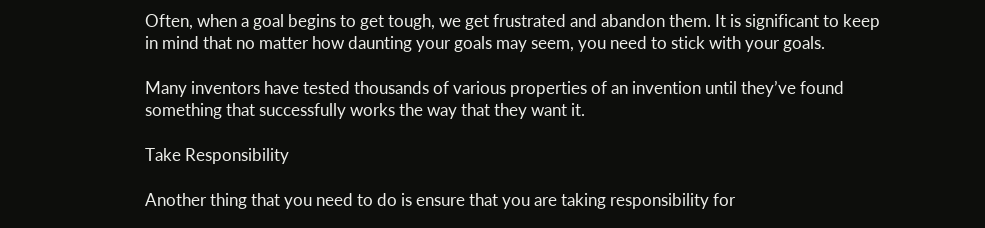Often, when a goal begins to get tough, we get frustrated and abandon them. It is significant to keep in mind that no matter how daunting your goals may seem, you need to stick with your goals.

Many inventors have tested thousands of various properties of an invention until they’ve found something that successfully works the way that they want it.

Take Responsibility

Another thing that you need to do is ensure that you are taking responsibility for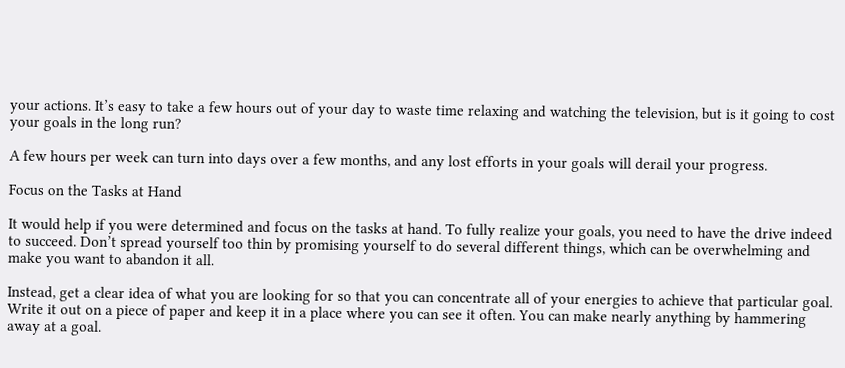your actions. It’s easy to take a few hours out of your day to waste time relaxing and watching the television, but is it going to cost your goals in the long run?

A few hours per week can turn into days over a few months, and any lost efforts in your goals will derail your progress.

Focus on the Tasks at Hand

It would help if you were determined and focus on the tasks at hand. To fully realize your goals, you need to have the drive indeed to succeed. Don’t spread yourself too thin by promising yourself to do several different things, which can be overwhelming and make you want to abandon it all.

Instead, get a clear idea of what you are looking for so that you can concentrate all of your energies to achieve that particular goal. Write it out on a piece of paper and keep it in a place where you can see it often. You can make nearly anything by hammering away at a goal.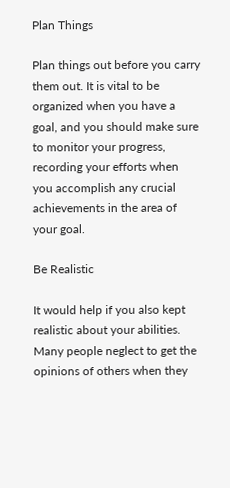Plan Things

Plan things out before you carry them out. It is vital to be organized when you have a goal, and you should make sure to monitor your progress, recording your efforts when you accomplish any crucial achievements in the area of your goal.

Be Realistic

It would help if you also kept realistic about your abilities. Many people neglect to get the opinions of others when they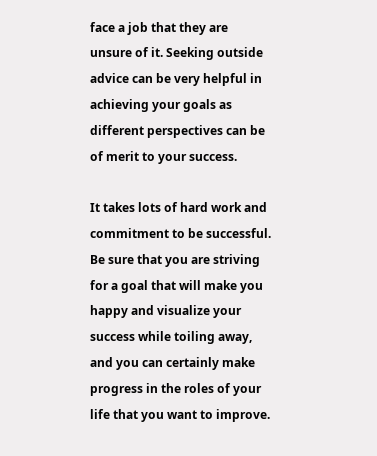face a job that they are unsure of it. Seeking outside advice can be very helpful in achieving your goals as different perspectives can be of merit to your success.

It takes lots of hard work and commitment to be successful. Be sure that you are striving for a goal that will make you happy and visualize your success while toiling away, and you can certainly make progress in the roles of your life that you want to improve.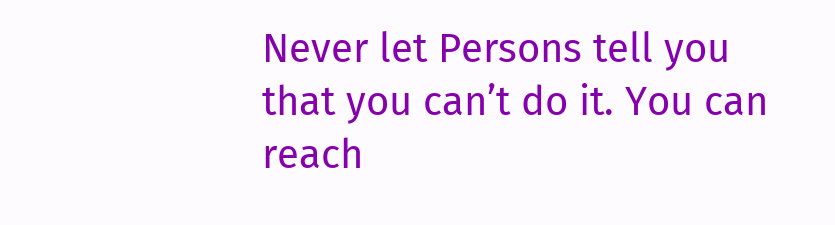Never let Persons tell you that you can’t do it. You can reach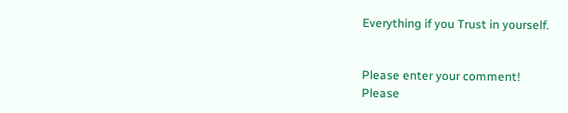Everything if you Trust in yourself.


Please enter your comment!
Please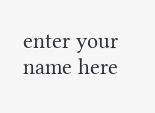enter your name here